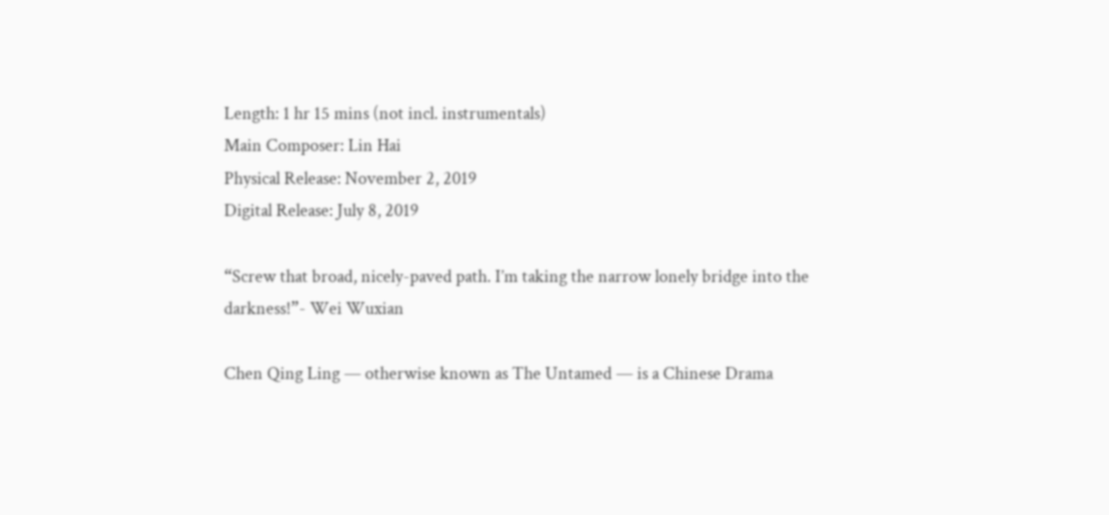Length: 1 hr 15 mins (not incl. instrumentals)
Main Composer: Lin Hai
Physical Release: November 2, 2019
Digital Release: July 8, 2019

“Screw that broad, nicely-paved path. I’m taking the narrow lonely bridge into the darkness!”- Wei Wuxian

Chen Qing Ling — otherwise known as The Untamed — is a Chinese Drama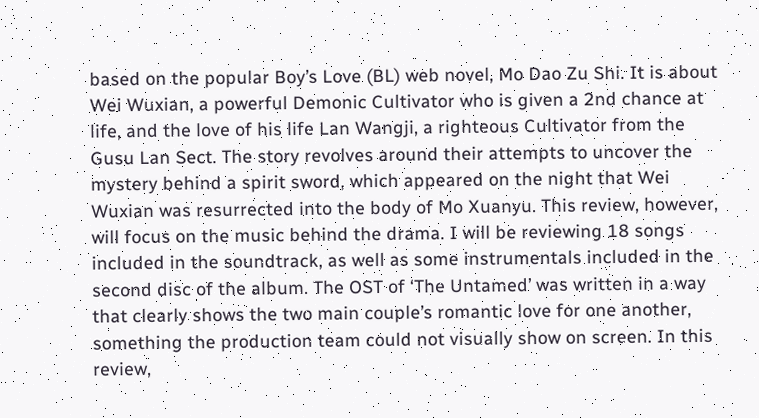based on the popular Boy’s Love (BL) web novel, Mo Dao Zu Shi. It is about Wei Wuxian, a powerful Demonic Cultivator who is given a 2nd chance at life, and the love of his life Lan Wangji, a righteous Cultivator from the Gusu Lan Sect. The story revolves around their attempts to uncover the mystery behind a spirit sword, which appeared on the night that Wei Wuxian was resurrected into the body of Mo Xuanyu. This review, however, will focus on the music behind the drama. I will be reviewing 18 songs included in the soundtrack, as well as some instrumentals included in the second disc of the album. The OST of ‘The Untamed’ was written in a way that clearly shows the two main couple’s romantic love for one another, something the production team could not visually show on screen. In this review,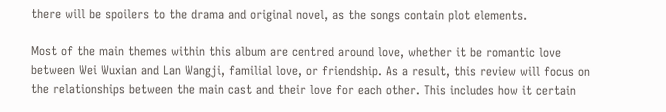there will be spoilers to the drama and original novel, as the songs contain plot elements.

Most of the main themes within this album are centred around love, whether it be romantic love between Wei Wuxian and Lan Wangji, familial love, or friendship. As a result, this review will focus on the relationships between the main cast and their love for each other. This includes how it certain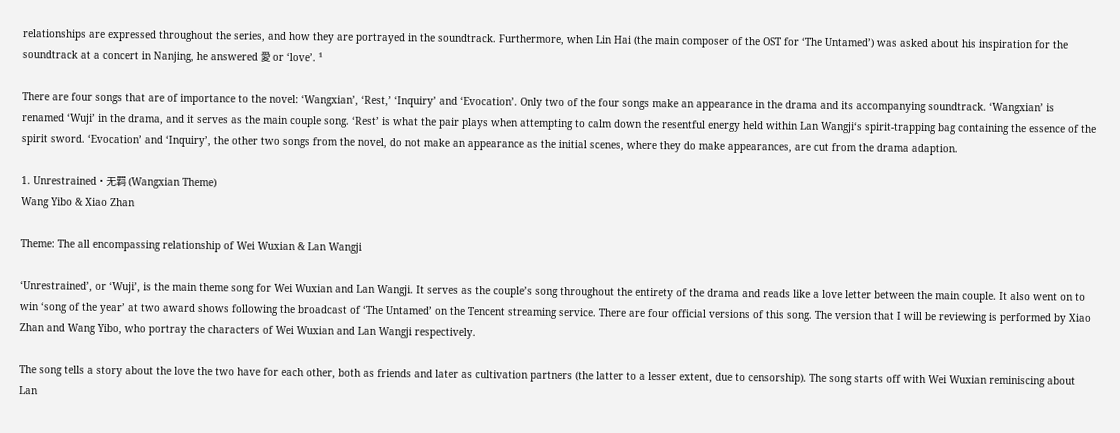relationships are expressed throughout the series, and how they are portrayed in the soundtrack. Furthermore, when Lin Hai (the main composer of the OST for ‘The Untamed’) was asked about his inspiration for the soundtrack at a concert in Nanjing, he answered 愛 or ‘love’. ¹

There are four songs that are of importance to the novel: ‘Wangxian’, ‘Rest,’ ‘Inquiry’ and ‘Evocation’. Only two of the four songs make an appearance in the drama and its accompanying soundtrack. ‘Wangxian’ is renamed ‘Wuji’ in the drama, and it serves as the main couple song. ‘Rest’ is what the pair plays when attempting to calm down the resentful energy held within Lan Wangji‘s spirit-trapping bag containing the essence of the spirit sword. ‘Evocation’ and ‘Inquiry’, the other two songs from the novel, do not make an appearance as the initial scenes, where they do make appearances, are cut from the drama adaption.

1. Unrestrained・无羁 (Wangxian Theme)
Wang Yibo & Xiao Zhan

Theme: The all encompassing relationship of Wei Wuxian & Lan Wangji

‘Unrestrained’, or ‘Wuji’, is the main theme song for Wei Wuxian and Lan Wangji. It serves as the couple’s song throughout the entirety of the drama and reads like a love letter between the main couple. It also went on to win ‘song of the year’ at two award shows following the broadcast of ‘The Untamed’ on the Tencent streaming service. There are four official versions of this song. The version that I will be reviewing is performed by Xiao Zhan and Wang Yibo, who portray the characters of Wei Wuxian and Lan Wangji respectively.

The song tells a story about the love the two have for each other, both as friends and later as cultivation partners (the latter to a lesser extent, due to censorship). The song starts off with Wei Wuxian reminiscing about Lan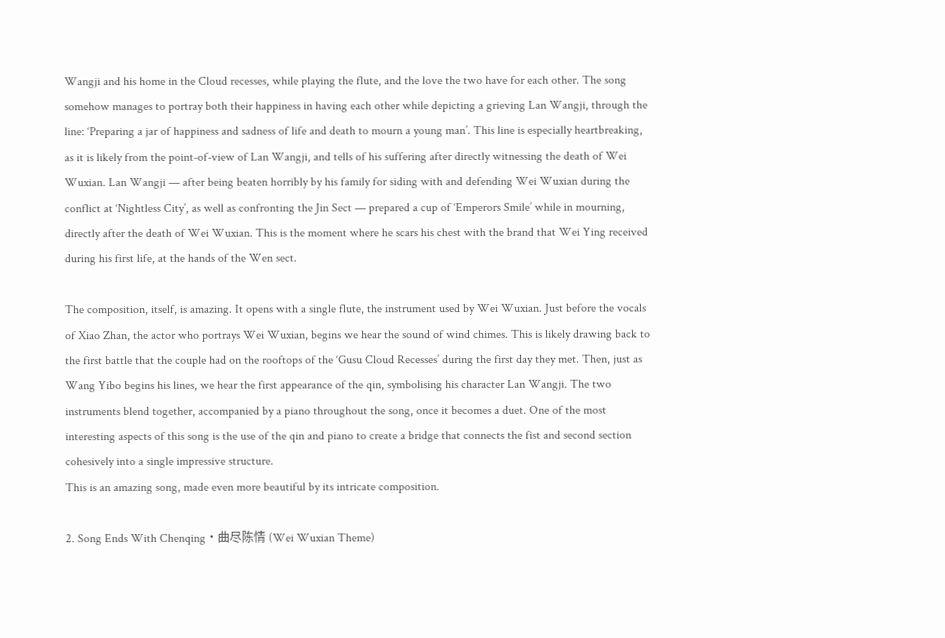Wangji and his home in the Cloud recesses, while playing the flute, and the love the two have for each other. The song somehow manages to portray both their happiness in having each other while depicting a grieving Lan Wangji, through the line: ‘Preparing a jar of happiness and sadness of life and death to mourn a young man’. This line is especially heartbreaking, as it is likely from the point-of-view of Lan Wangji, and tells of his suffering after directly witnessing the death of Wei Wuxian. Lan Wangji — after being beaten horribly by his family for siding with and defending Wei Wuxian during the conflict at ‘Nightless City’, as well as confronting the Jin Sect — prepared a cup of ‘Emperors Smile’ while in mourning, directly after the death of Wei Wuxian. This is the moment where he scars his chest with the brand that Wei Ying received during his first life, at the hands of the Wen sect.

The composition, itself, is amazing. It opens with a single flute, the instrument used by Wei Wuxian. Just before the vocals of Xiao Zhan, the actor who portrays Wei Wuxian, begins we hear the sound of wind chimes. This is likely drawing back to the first battle that the couple had on the rooftops of the ‘Gusu Cloud Recesses’ during the first day they met. Then, just as Wang Yibo begins his lines, we hear the first appearance of the qin, symbolising his character Lan Wangji. The two instruments blend together, accompanied by a piano throughout the song, once it becomes a duet. One of the most interesting aspects of this song is the use of the qin and piano to create a bridge that connects the fist and second section cohesively into a single impressive structure.
This is an amazing song, made even more beautiful by its intricate composition.

2. Song Ends With Chenqing・曲尽陈情 (Wei Wuxian Theme)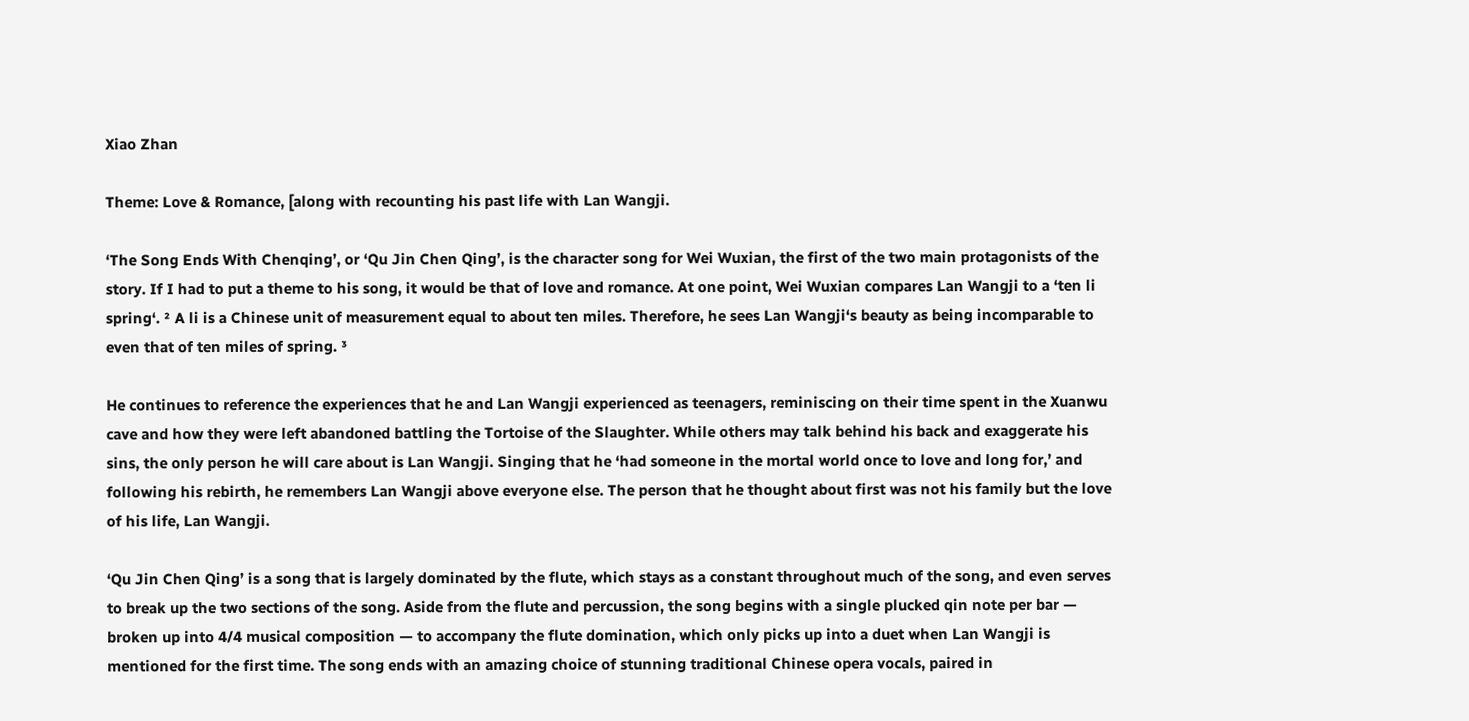Xiao Zhan

Theme: Love & Romance, [along with recounting his past life with Lan Wangji.

‘The Song Ends With Chenqing’, or ‘Qu Jin Chen Qing’, is the character song for Wei Wuxian, the first of the two main protagonists of the story. If I had to put a theme to his song, it would be that of love and romance. At one point, Wei Wuxian compares Lan Wangji to a ‘ten li spring‘. ² A li is a Chinese unit of measurement equal to about ten miles. Therefore, he sees Lan Wangji‘s beauty as being incomparable to even that of ten miles of spring. ³

He continues to reference the experiences that he and Lan Wangji experienced as teenagers, reminiscing on their time spent in the Xuanwu cave and how they were left abandoned battling the Tortoise of the Slaughter. While others may talk behind his back and exaggerate his sins, the only person he will care about is Lan Wangji. Singing that he ‘had someone in the mortal world once to love and long for,’ and following his rebirth, he remembers Lan Wangji above everyone else. The person that he thought about first was not his family but the love of his life, Lan Wangji.

‘Qu Jin Chen Qing’ is a song that is largely dominated by the flute, which stays as a constant throughout much of the song, and even serves to break up the two sections of the song. Aside from the flute and percussion, the song begins with a single plucked qin note per bar — broken up into 4/4 musical composition — to accompany the flute domination, which only picks up into a duet when Lan Wangji is mentioned for the first time. The song ends with an amazing choice of stunning traditional Chinese opera vocals, paired in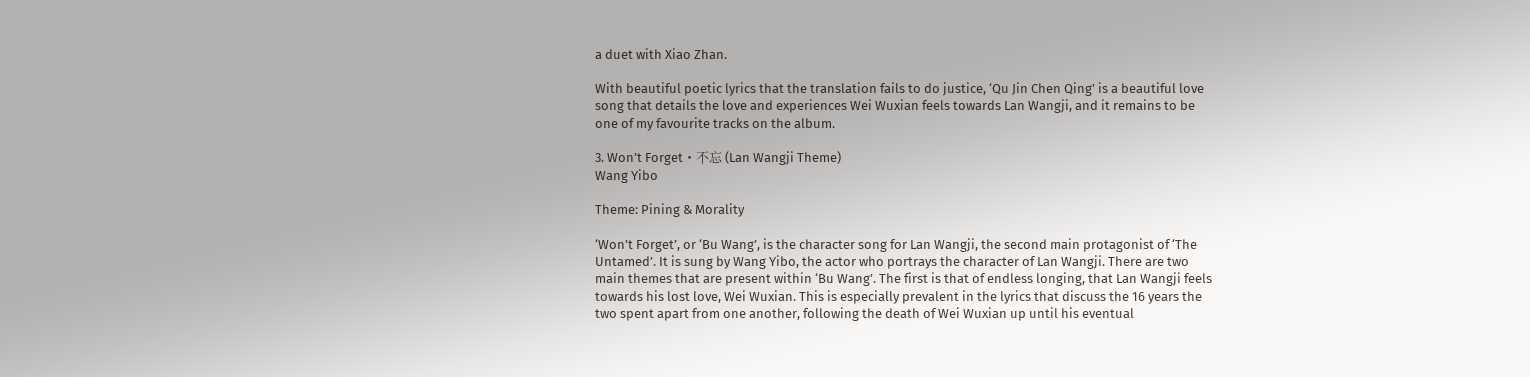a duet with Xiao Zhan.

With beautiful poetic lyrics that the translation fails to do justice, ‘Qu Jin Chen Qing’ is a beautiful love song that details the love and experiences Wei Wuxian feels towards Lan Wangji, and it remains to be one of my favourite tracks on the album.

3. Won’t Forget・不忘 (Lan Wangji Theme)
Wang Yibo

Theme: Pining & Morality

‘Won’t Forget’, or ‘Bu Wang’, is the character song for Lan Wangji, the second main protagonist of ‘The Untamed’. It is sung by Wang Yibo, the actor who portrays the character of Lan Wangji. There are two main themes that are present within ‘Bu Wang’. The first is that of endless longing, that Lan Wangji feels towards his lost love, Wei Wuxian. This is especially prevalent in the lyrics that discuss the 16 years the two spent apart from one another, following the death of Wei Wuxian up until his eventual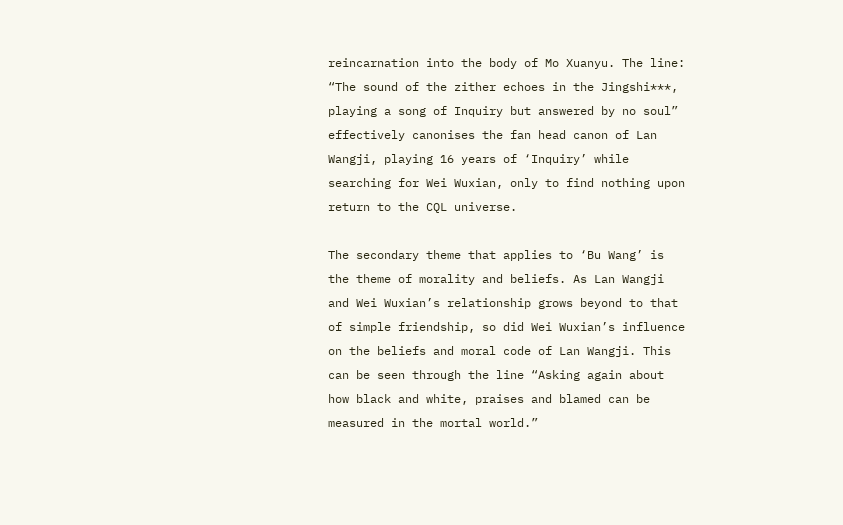reincarnation into the body of Mo Xuanyu. The line: “The sound of the zither echoes in the Jingshi***, playing a song of Inquiry but answered by no soul” effectively canonises the fan head canon of Lan Wangji, playing 16 years of ‘Inquiry’ while searching for Wei Wuxian, only to find nothing upon return to the CQL universe.

The secondary theme that applies to ‘Bu Wang’ is the theme of morality and beliefs. As Lan Wangji and Wei Wuxian’s relationship grows beyond to that of simple friendship, so did Wei Wuxian’s influence on the beliefs and moral code of Lan Wangji. This can be seen through the line “Asking again about how black and white, praises and blamed can be measured in the mortal world.”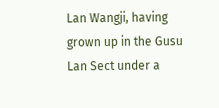Lan Wangji, having grown up in the Gusu Lan Sect under a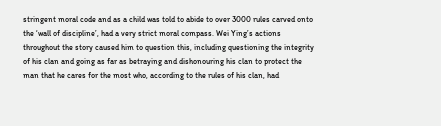stringent moral code and as a child was told to abide to over 3000 rules carved onto the ‘wall of discipline’, had a very strict moral compass. Wei Ying’s actions throughout the story caused him to question this, including questioning the integrity of his clan and going as far as betraying and dishonouring his clan to protect the man that he cares for the most who, according to the rules of his clan, had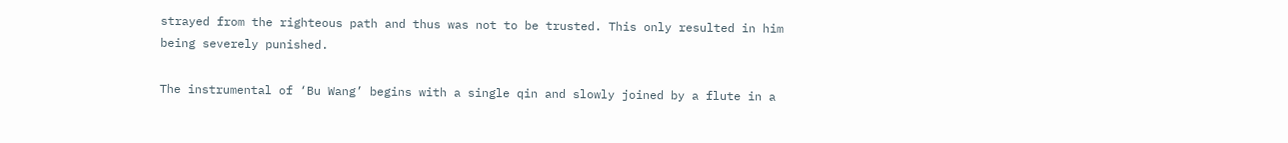strayed from the righteous path and thus was not to be trusted. This only resulted in him being severely punished.

The instrumental of ‘Bu Wang’ begins with a single qin and slowly joined by a flute in a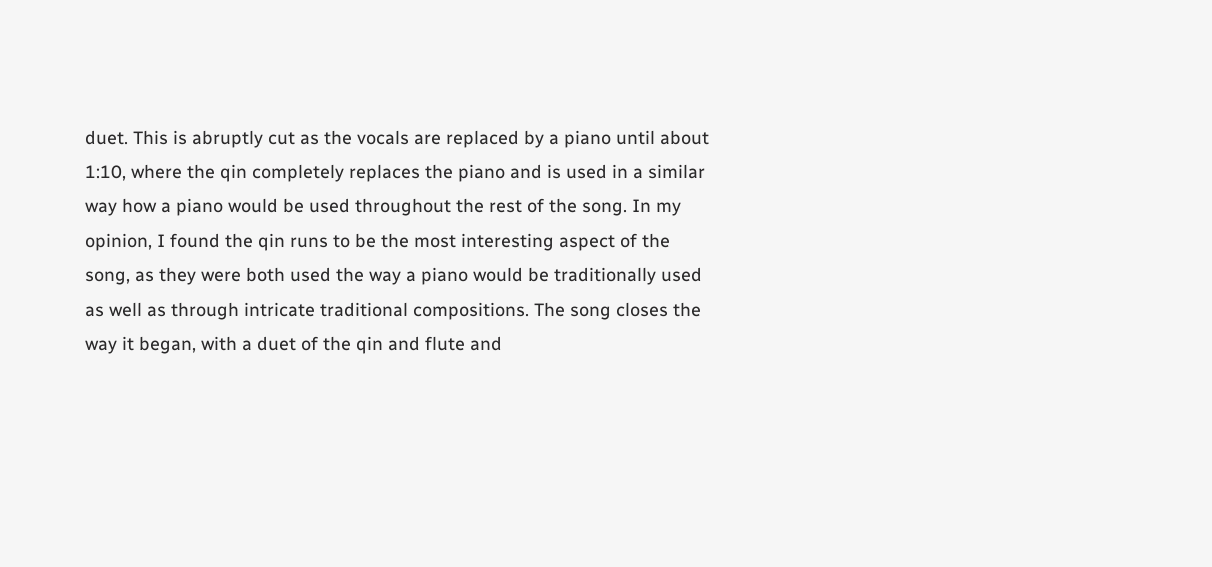duet. This is abruptly cut as the vocals are replaced by a piano until about 1:10, where the qin completely replaces the piano and is used in a similar way how a piano would be used throughout the rest of the song. In my opinion, I found the qin runs to be the most interesting aspect of the song, as they were both used the way a piano would be traditionally used as well as through intricate traditional compositions. The song closes the way it began, with a duet of the qin and flute and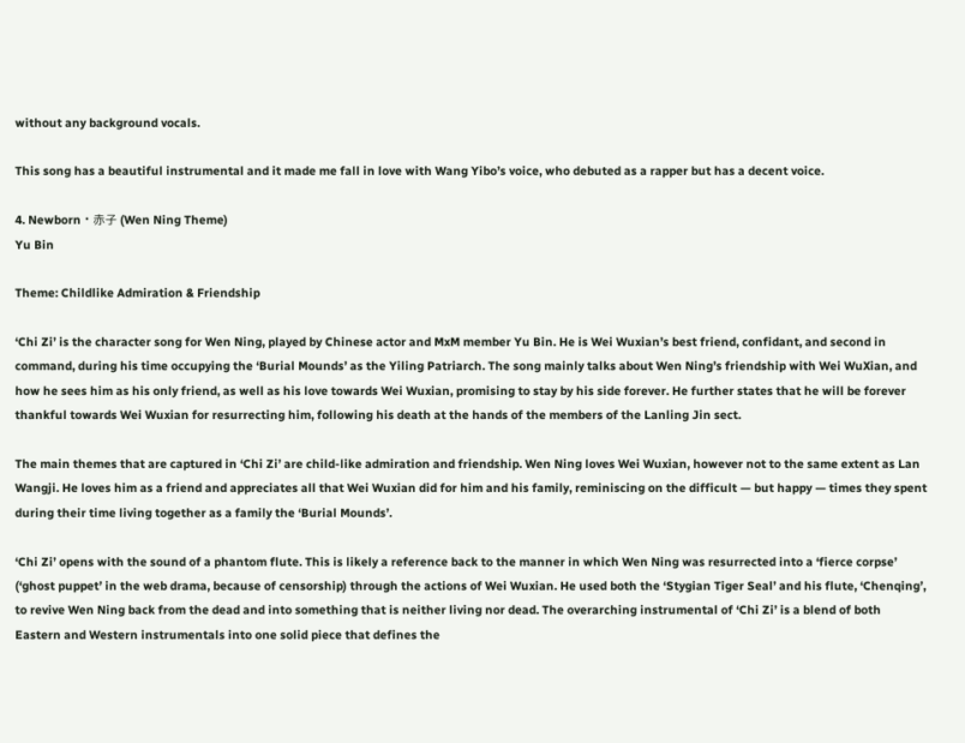without any background vocals.

This song has a beautiful instrumental and it made me fall in love with Wang Yibo’s voice, who debuted as a rapper but has a decent voice.

4. Newborn・赤子 (Wen Ning Theme)
Yu Bin

Theme: Childlike Admiration & Friendship

‘Chi Zi’ is the character song for Wen Ning, played by Chinese actor and MxM member Yu Bin. He is Wei Wuxian’s best friend, confidant, and second in command, during his time occupying the ‘Burial Mounds’ as the Yiling Patriarch. The song mainly talks about Wen Ning’s friendship with Wei WuXian, and how he sees him as his only friend, as well as his love towards Wei Wuxian, promising to stay by his side forever. He further states that he will be forever thankful towards Wei Wuxian for resurrecting him, following his death at the hands of the members of the Lanling Jin sect.

The main themes that are captured in ‘Chi Zi’ are child-like admiration and friendship. Wen Ning loves Wei Wuxian, however not to the same extent as Lan Wangji. He loves him as a friend and appreciates all that Wei Wuxian did for him and his family, reminiscing on the difficult — but happy — times they spent during their time living together as a family the ‘Burial Mounds’.

‘Chi Zi’ opens with the sound of a phantom flute. This is likely a reference back to the manner in which Wen Ning was resurrected into a ‘fierce corpse’ (‘ghost puppet’ in the web drama, because of censorship) through the actions of Wei Wuxian. He used both the ‘Stygian Tiger Seal’ and his flute, ‘Chenqing’, to revive Wen Ning back from the dead and into something that is neither living nor dead. The overarching instrumental of ‘Chi Zi’ is a blend of both Eastern and Western instrumentals into one solid piece that defines the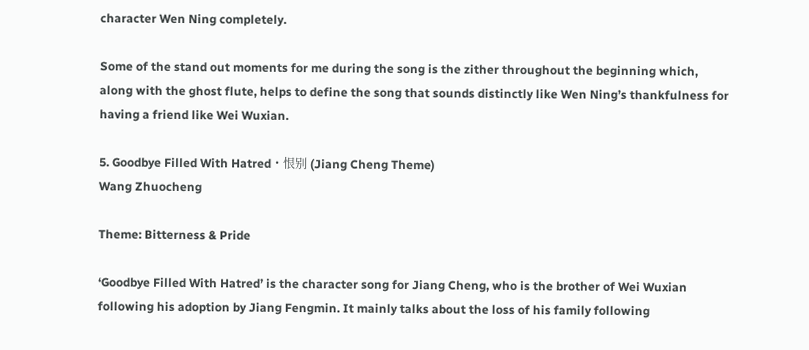character Wen Ning completely.

Some of the stand out moments for me during the song is the zither throughout the beginning which, along with the ghost flute, helps to define the song that sounds distinctly like Wen Ning’s thankfulness for having a friend like Wei Wuxian.

5. Goodbye Filled With Hatred・恨别 (Jiang Cheng Theme)
Wang Zhuocheng

Theme: Bitterness & Pride

‘Goodbye Filled With Hatred’ is the character song for Jiang Cheng, who is the brother of Wei Wuxian following his adoption by Jiang Fengmin. It mainly talks about the loss of his family following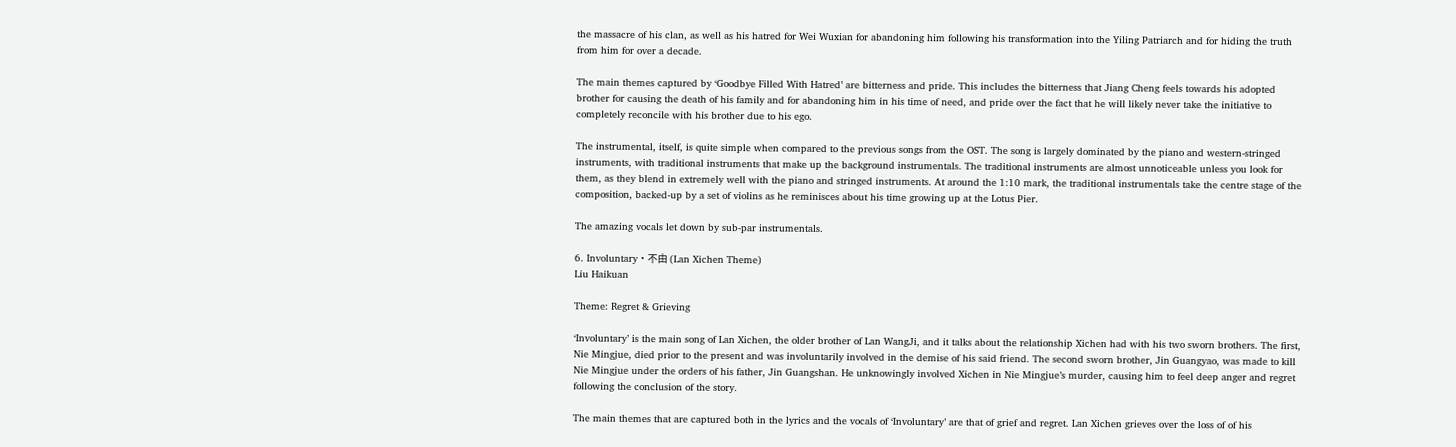the massacre of his clan, as well as his hatred for Wei Wuxian for abandoning him following his transformation into the Yiling Patriarch and for hiding the truth from him for over a decade.

The main themes captured by ‘Goodbye Filled With Hatred’ are bitterness and pride. This includes the bitterness that Jiang Cheng feels towards his adopted brother for causing the death of his family and for abandoning him in his time of need, and pride over the fact that he will likely never take the initiative to completely reconcile with his brother due to his ego.

The instrumental, itself, is quite simple when compared to the previous songs from the OST. The song is largely dominated by the piano and western-stringed instruments, with traditional instruments that make up the background instrumentals. The traditional instruments are almost unnoticeable unless you look for them, as they blend in extremely well with the piano and stringed instruments. At around the 1:10 mark, the traditional instrumentals take the centre stage of the composition, backed-up by a set of violins as he reminisces about his time growing up at the Lotus Pier.

The amazing vocals let down by sub-par instrumentals.

6. Involuntary・不由 (Lan Xichen Theme)
Liu Haikuan

Theme: Regret & Grieving

‘Involuntary’ is the main song of Lan Xichen, the older brother of Lan WangJi, and it talks about the relationship Xichen had with his two sworn brothers. The first, Nie Mingjue, died prior to the present and was involuntarily involved in the demise of his said friend. The second sworn brother, Jin Guangyao, was made to kill Nie Mingjue under the orders of his father, Jin Guangshan. He unknowingly involved Xichen in Nie Mingjue’s murder, causing him to feel deep anger and regret following the conclusion of the story.

The main themes that are captured both in the lyrics and the vocals of ‘Involuntary’ are that of grief and regret. Lan Xichen grieves over the loss of of his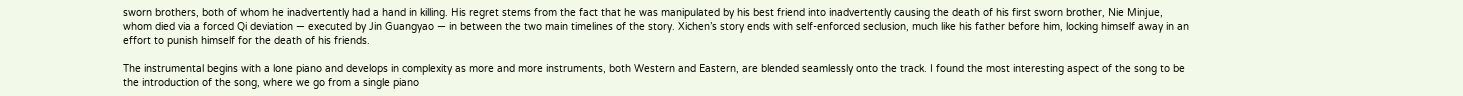sworn brothers, both of whom he inadvertently had a hand in killing. His regret stems from the fact that he was manipulated by his best friend into inadvertently causing the death of his first sworn brother, Nie Minjue, whom died via a forced Qi deviation — executed by Jin Guangyao — in between the two main timelines of the story. Xichen’s story ends with self-enforced seclusion, much like his father before him, locking himself away in an effort to punish himself for the death of his friends.

The instrumental begins with a lone piano and develops in complexity as more and more instruments, both Western and Eastern, are blended seamlessly onto the track. I found the most interesting aspect of the song to be the introduction of the song, where we go from a single piano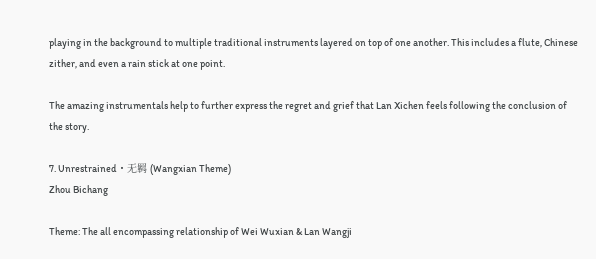playing in the background to multiple traditional instruments layered on top of one another. This includes a flute, Chinese zither, and even a rain stick at one point.

The amazing instrumentals help to further express the regret and grief that Lan Xichen feels following the conclusion of the story.

7. Unrestrained・无羁 (Wangxian Theme)
Zhou Bichang

Theme: The all encompassing relationship of Wei Wuxian & Lan Wangji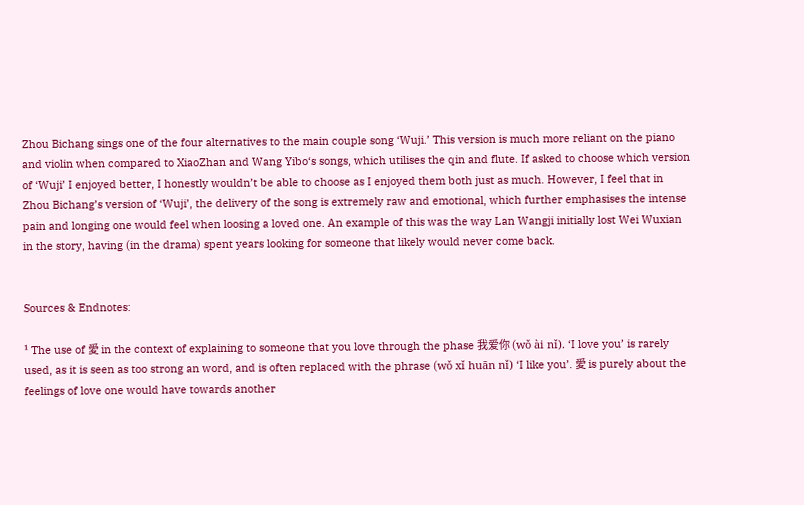Zhou Bichang sings one of the four alternatives to the main couple song ‘Wuji.’ This version is much more reliant on the piano and violin when compared to XiaoZhan and Wang Yibo‘s songs, which utilises the qin and flute. If asked to choose which version of ‘Wuji’ I enjoyed better, I honestly wouldn’t be able to choose as I enjoyed them both just as much. However, I feel that in Zhou Bichang’s version of ‘Wuji’, the delivery of the song is extremely raw and emotional, which further emphasises the intense pain and longing one would feel when loosing a loved one. An example of this was the way Lan Wangji initially lost Wei Wuxian in the story, having (in the drama) spent years looking for someone that likely would never come back.


Sources & Endnotes:

¹ The use of 愛 in the context of explaining to someone that you love through the phase 我爱你 (wǒ ài nǐ). ‘I love you’ is rarely used, as it is seen as too strong an word, and is often replaced with the phrase (wǒ xǐ huān nǐ) ‘I like you’. 愛 is purely about the feelings of love one would have towards another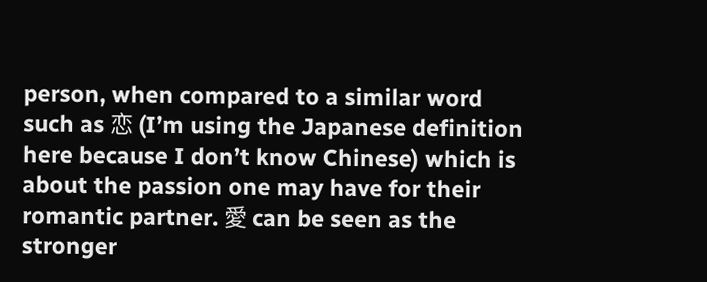person, when compared to a similar word such as 恋 (I’m using the Japanese definition here because I don’t know Chinese) which is about the passion one may have for their romantic partner. 愛 can be seen as the stronger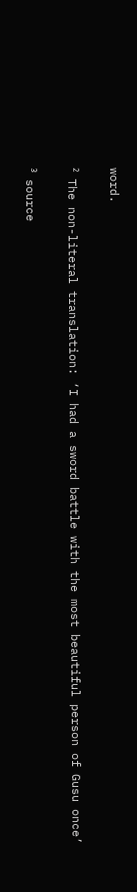word.

² The non-literal translation: ‘I had a sword battle with the most beautiful person of Gusu once’

³ source